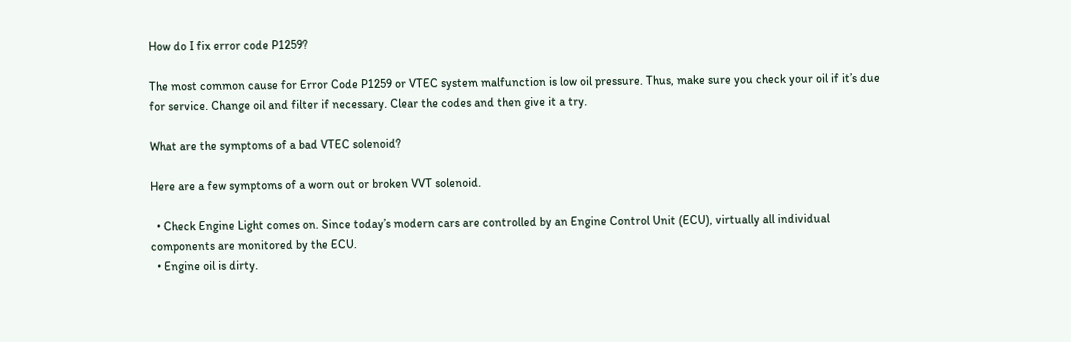How do I fix error code P1259?

The most common cause for Error Code P1259 or VTEC system malfunction is low oil pressure. Thus, make sure you check your oil if it’s due for service. Change oil and filter if necessary. Clear the codes and then give it a try.

What are the symptoms of a bad VTEC solenoid?

Here are a few symptoms of a worn out or broken VVT solenoid.

  • Check Engine Light comes on. Since today’s modern cars are controlled by an Engine Control Unit (ECU), virtually all individual components are monitored by the ECU.
  • Engine oil is dirty.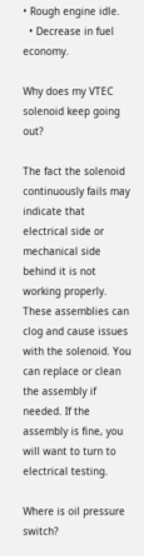• Rough engine idle.
  • Decrease in fuel economy.

Why does my VTEC solenoid keep going out?

The fact the solenoid continuously fails may indicate that electrical side or mechanical side behind it is not working properly. These assemblies can clog and cause issues with the solenoid. You can replace or clean the assembly if needed. If the assembly is fine, you will want to turn to electrical testing.

Where is oil pressure switch?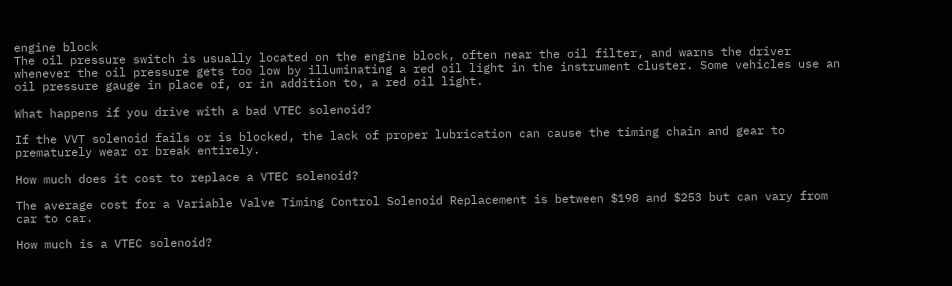engine block
The oil pressure switch is usually located on the engine block, often near the oil filter, and warns the driver whenever the oil pressure gets too low by illuminating a red oil light in the instrument cluster. Some vehicles use an oil pressure gauge in place of, or in addition to, a red oil light.

What happens if you drive with a bad VTEC solenoid?

If the VVT solenoid fails or is blocked, the lack of proper lubrication can cause the timing chain and gear to prematurely wear or break entirely.

How much does it cost to replace a VTEC solenoid?

The average cost for a Variable Valve Timing Control Solenoid Replacement is between $198 and $253 but can vary from car to car.

How much is a VTEC solenoid?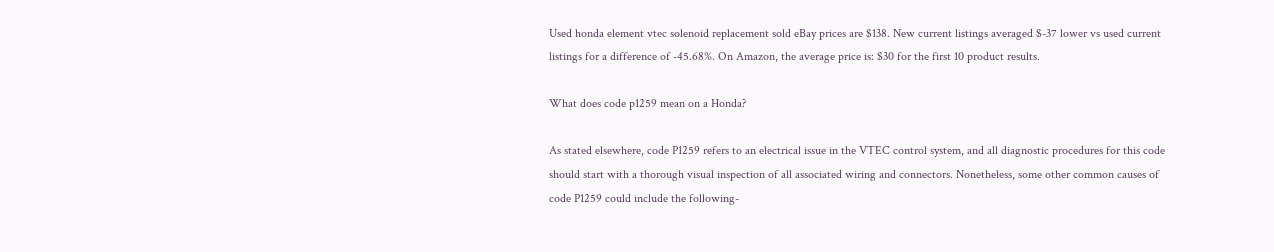Used honda element vtec solenoid replacement sold eBay prices are $138. New current listings averaged $-37 lower vs used current listings for a difference of -45.68%. On Amazon, the average price is: $30 for the first 10 product results.

What does code p1259 mean on a Honda?

As stated elsewhere, code P1259 refers to an electrical issue in the VTEC control system, and all diagnostic procedures for this code should start with a thorough visual inspection of all associated wiring and connectors. Nonetheless, some other common causes of code P1259 could include the following-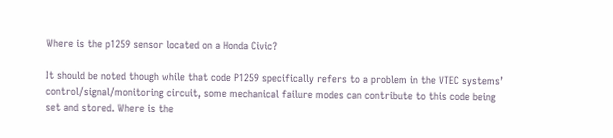Where is the p1259 sensor located on a Honda Civic?

It should be noted though while that code P1259 specifically refers to a problem in the VTEC systems’ control/signal/monitoring circuit, some mechanical failure modes can contribute to this code being set and stored. Where is the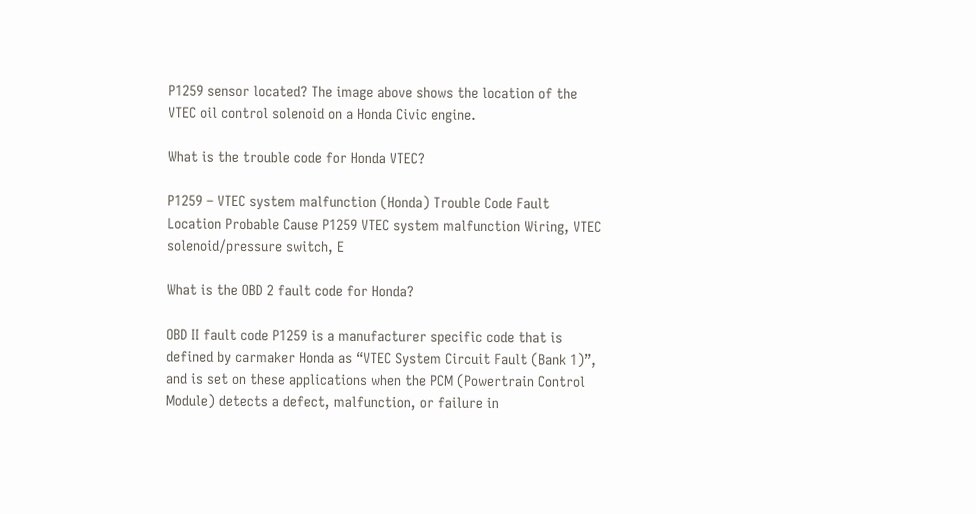P1259 sensor located? The image above shows the location of the VTEC oil control solenoid on a Honda Civic engine.

What is the trouble code for Honda VTEC?

P1259 – VTEC system malfunction (Honda) Trouble Code Fault Location Probable Cause P1259 VTEC system malfunction Wiring, VTEC solenoid/pressure switch, E

What is the OBD 2 fault code for Honda?

OBD II fault code P1259 is a manufacturer specific code that is defined by carmaker Honda as “VTEC System Circuit Fault (Bank 1)”, and is set on these applications when the PCM (Powertrain Control Module) detects a defect, malfunction, or failure in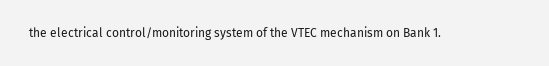the electrical control/monitoring system of the VTEC mechanism on Bank 1.